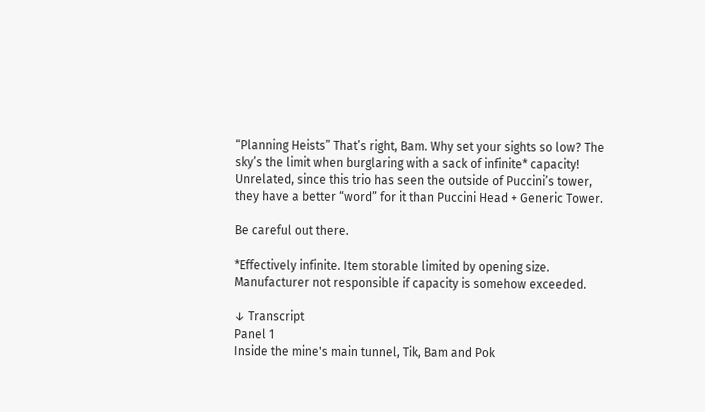“Planning Heists” That’s right, Bam. Why set your sights so low? The sky’s the limit when burglaring with a sack of infinite* capacity! Unrelated, since this trio has seen the outside of Puccini’s tower, they have a better “word” for it than Puccini Head + Generic Tower.

Be careful out there.

*Effectively infinite. Item storable limited by opening size. Manufacturer not responsible if capacity is somehow exceeded.

↓ Transcript
Panel 1
Inside the mine's main tunnel, Tik, Bam and Pok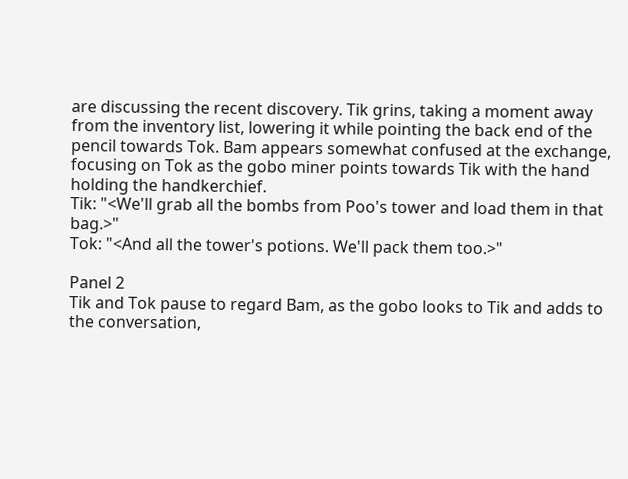are discussing the recent discovery. Tik grins, taking a moment away from the inventory list, lowering it while pointing the back end of the pencil towards Tok. Bam appears somewhat confused at the exchange, focusing on Tok as the gobo miner points towards Tik with the hand holding the handkerchief.
Tik: "<We'll grab all the bombs from Poo's tower and load them in that bag.>"
Tok: "<And all the tower's potions. We'll pack them too.>"

Panel 2
Tik and Tok pause to regard Bam, as the gobo looks to Tik and adds to the conversation,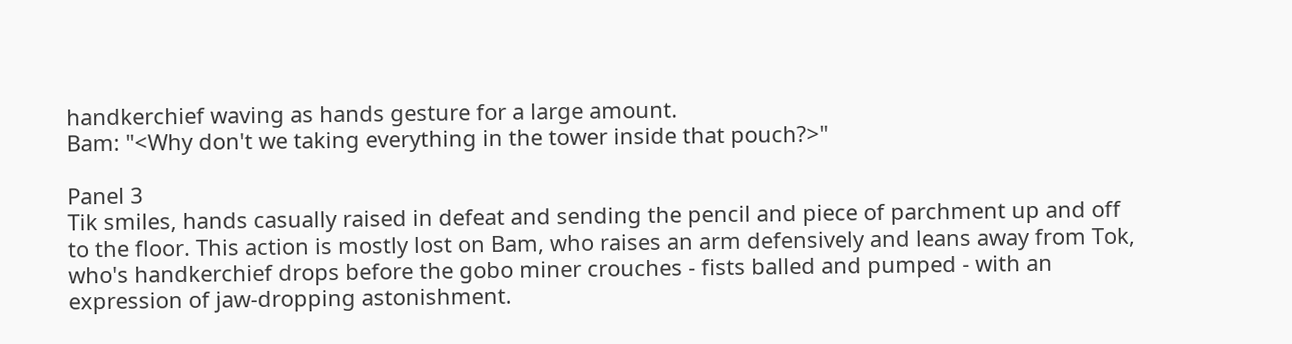handkerchief waving as hands gesture for a large amount.
Bam: "<Why don't we taking everything in the tower inside that pouch?>"

Panel 3
Tik smiles, hands casually raised in defeat and sending the pencil and piece of parchment up and off to the floor. This action is mostly lost on Bam, who raises an arm defensively and leans away from Tok, who's handkerchief drops before the gobo miner crouches - fists balled and pumped - with an expression of jaw-dropping astonishment.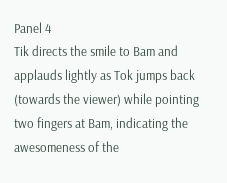Panel 4
Tik directs the smile to Bam and applauds lightly as Tok jumps back (towards the viewer) while pointing two fingers at Bam, indicating the awesomeness of the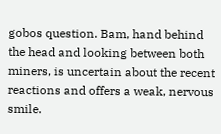gobos question. Bam, hand behind the head and looking between both miners, is uncertain about the recent reactions and offers a weak, nervous smile.